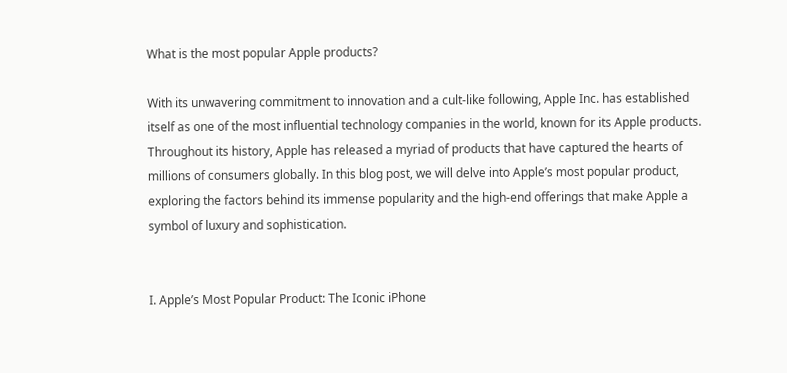What is the most popular Apple products?

With its unwavering commitment to innovation and a cult-like following, Apple Inc. has established itself as one of the most influential technology companies in the world, known for its Apple products. Throughout its history, Apple has released a myriad of products that have captured the hearts of millions of consumers globally. In this blog post, we will delve into Apple’s most popular product, exploring the factors behind its immense popularity and the high-end offerings that make Apple a symbol of luxury and sophistication.


I. Apple’s Most Popular Product: The Iconic iPhone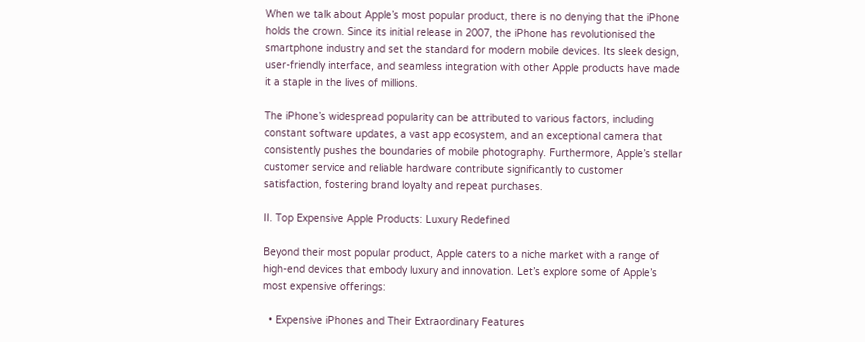When we talk about Apple’s most popular product, there is no denying that the iPhone holds the crown. Since its initial release in 2007, the iPhone has revolutionised the smartphone industry and set the standard for modern mobile devices. Its sleek design, user-friendly interface, and seamless integration with other Apple products have made it a staple in the lives of millions.

The iPhone’s widespread popularity can be attributed to various factors, including constant software updates, a vast app ecosystem, and an exceptional camera that consistently pushes the boundaries of mobile photography. Furthermore, Apple’s stellar customer service and reliable hardware contribute significantly to customer satisfaction, fostering brand loyalty and repeat purchases.

II. Top Expensive Apple Products: Luxury Redefined

Beyond their most popular product, Apple caters to a niche market with a range of high-end devices that embody luxury and innovation. Let’s explore some of Apple’s most expensive offerings:

  • Expensive iPhones and Their Extraordinary Features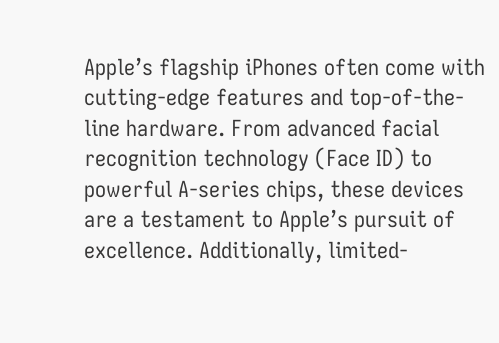Apple’s flagship iPhones often come with cutting-edge features and top-of-the-line hardware. From advanced facial recognition technology (Face ID) to powerful A-series chips, these devices are a testament to Apple’s pursuit of excellence. Additionally, limited-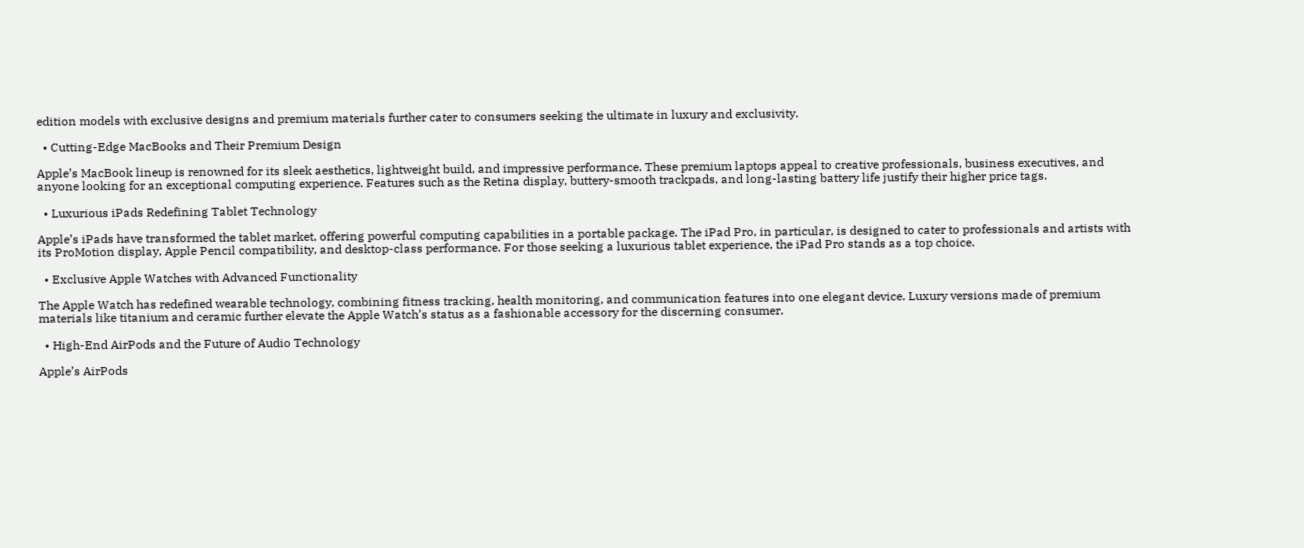edition models with exclusive designs and premium materials further cater to consumers seeking the ultimate in luxury and exclusivity.

  • Cutting-Edge MacBooks and Their Premium Design

Apple’s MacBook lineup is renowned for its sleek aesthetics, lightweight build, and impressive performance. These premium laptops appeal to creative professionals, business executives, and anyone looking for an exceptional computing experience. Features such as the Retina display, buttery-smooth trackpads, and long-lasting battery life justify their higher price tags.

  • Luxurious iPads Redefining Tablet Technology

Apple’s iPads have transformed the tablet market, offering powerful computing capabilities in a portable package. The iPad Pro, in particular, is designed to cater to professionals and artists with its ProMotion display, Apple Pencil compatibility, and desktop-class performance. For those seeking a luxurious tablet experience, the iPad Pro stands as a top choice.

  • Exclusive Apple Watches with Advanced Functionality

The Apple Watch has redefined wearable technology, combining fitness tracking, health monitoring, and communication features into one elegant device. Luxury versions made of premium materials like titanium and ceramic further elevate the Apple Watch’s status as a fashionable accessory for the discerning consumer.

  • High-End AirPods and the Future of Audio Technology

Apple’s AirPods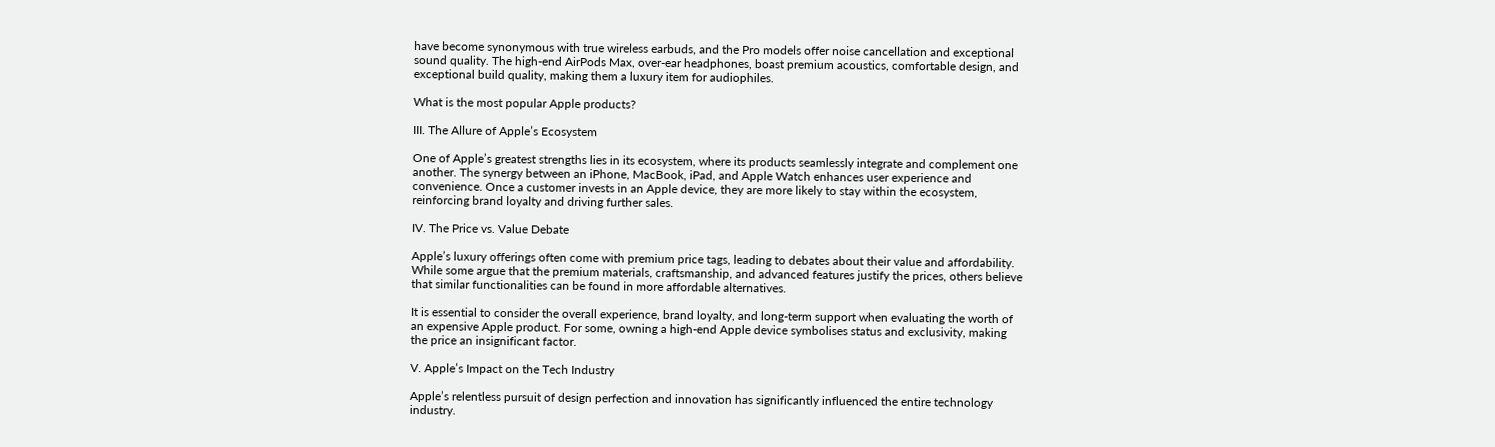have become synonymous with true wireless earbuds, and the Pro models offer noise cancellation and exceptional sound quality. The high-end AirPods Max, over-ear headphones, boast premium acoustics, comfortable design, and exceptional build quality, making them a luxury item for audiophiles.

What is the most popular Apple products?

III. The Allure of Apple’s Ecosystem

One of Apple’s greatest strengths lies in its ecosystem, where its products seamlessly integrate and complement one another. The synergy between an iPhone, MacBook, iPad, and Apple Watch enhances user experience and convenience. Once a customer invests in an Apple device, they are more likely to stay within the ecosystem, reinforcing brand loyalty and driving further sales.

IV. The Price vs. Value Debate

Apple’s luxury offerings often come with premium price tags, leading to debates about their value and affordability. While some argue that the premium materials, craftsmanship, and advanced features justify the prices, others believe that similar functionalities can be found in more affordable alternatives.

It is essential to consider the overall experience, brand loyalty, and long-term support when evaluating the worth of an expensive Apple product. For some, owning a high-end Apple device symbolises status and exclusivity, making the price an insignificant factor.

V. Apple’s Impact on the Tech Industry

Apple’s relentless pursuit of design perfection and innovation has significantly influenced the entire technology industry.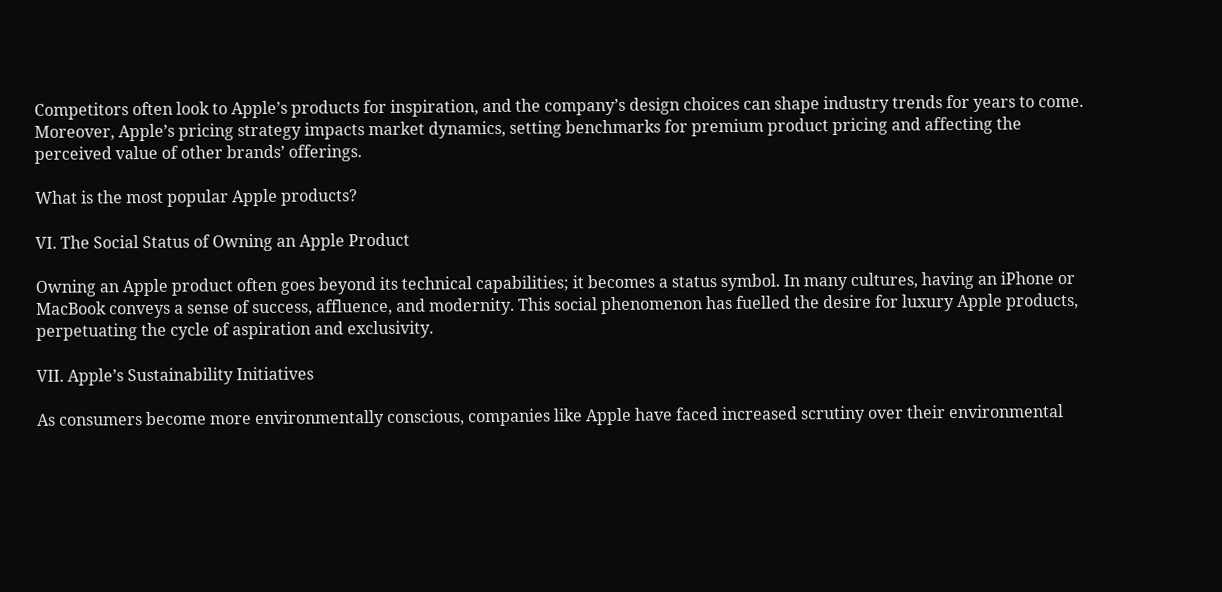Competitors often look to Apple’s products for inspiration, and the company’s design choices can shape industry trends for years to come. Moreover, Apple’s pricing strategy impacts market dynamics, setting benchmarks for premium product pricing and affecting the perceived value of other brands’ offerings.

What is the most popular Apple products?

VI. The Social Status of Owning an Apple Product

Owning an Apple product often goes beyond its technical capabilities; it becomes a status symbol. In many cultures, having an iPhone or MacBook conveys a sense of success, affluence, and modernity. This social phenomenon has fuelled the desire for luxury Apple products, perpetuating the cycle of aspiration and exclusivity.

VII. Apple’s Sustainability Initiatives

As consumers become more environmentally conscious, companies like Apple have faced increased scrutiny over their environmental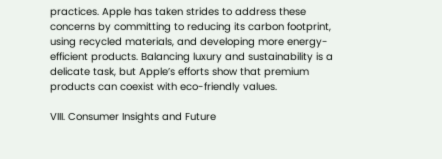practices. Apple has taken strides to address these concerns by committing to reducing its carbon footprint, using recycled materials, and developing more energy-efficient products. Balancing luxury and sustainability is a delicate task, but Apple’s efforts show that premium products can coexist with eco-friendly values.

VIII. Consumer Insights and Future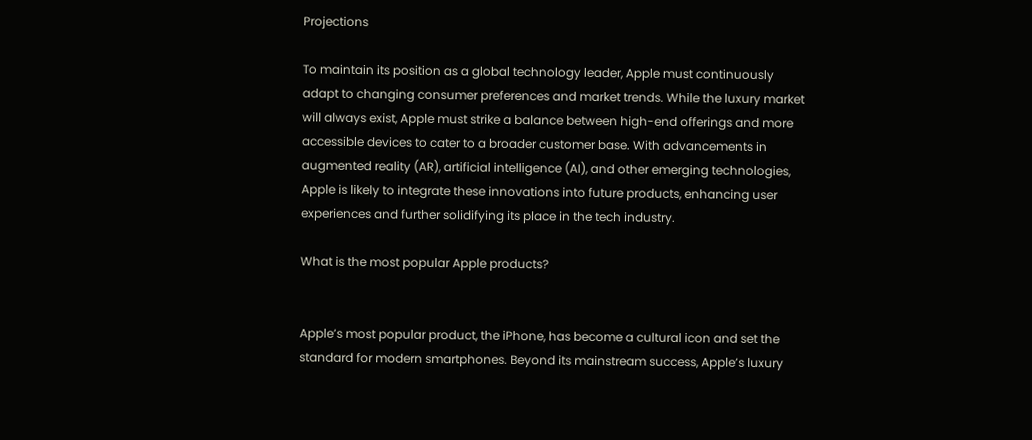Projections

To maintain its position as a global technology leader, Apple must continuously adapt to changing consumer preferences and market trends. While the luxury market will always exist, Apple must strike a balance between high-end offerings and more accessible devices to cater to a broader customer base. With advancements in augmented reality (AR), artificial intelligence (AI), and other emerging technologies, Apple is likely to integrate these innovations into future products, enhancing user experiences and further solidifying its place in the tech industry.

What is the most popular Apple products?


Apple’s most popular product, the iPhone, has become a cultural icon and set the standard for modern smartphones. Beyond its mainstream success, Apple’s luxury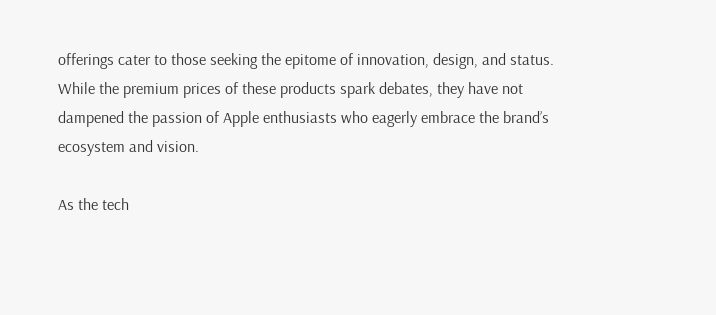offerings cater to those seeking the epitome of innovation, design, and status. While the premium prices of these products spark debates, they have not dampened the passion of Apple enthusiasts who eagerly embrace the brand’s ecosystem and vision.

As the tech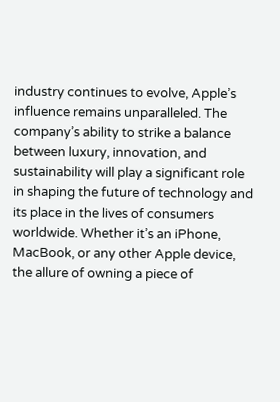industry continues to evolve, Apple’s influence remains unparalleled. The company’s ability to strike a balance between luxury, innovation, and sustainability will play a significant role in shaping the future of technology and its place in the lives of consumers worldwide. Whether it’s an iPhone, MacBook, or any other Apple device, the allure of owning a piece of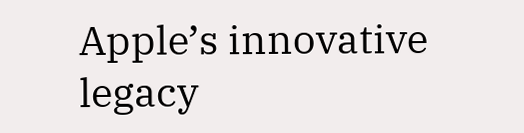Apple’s innovative legacy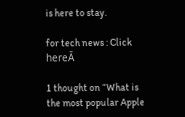is here to stay.

for tech news : Click hereĀ

1 thought on “What is the most popular Apple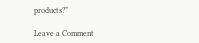products?”

Leave a Comment